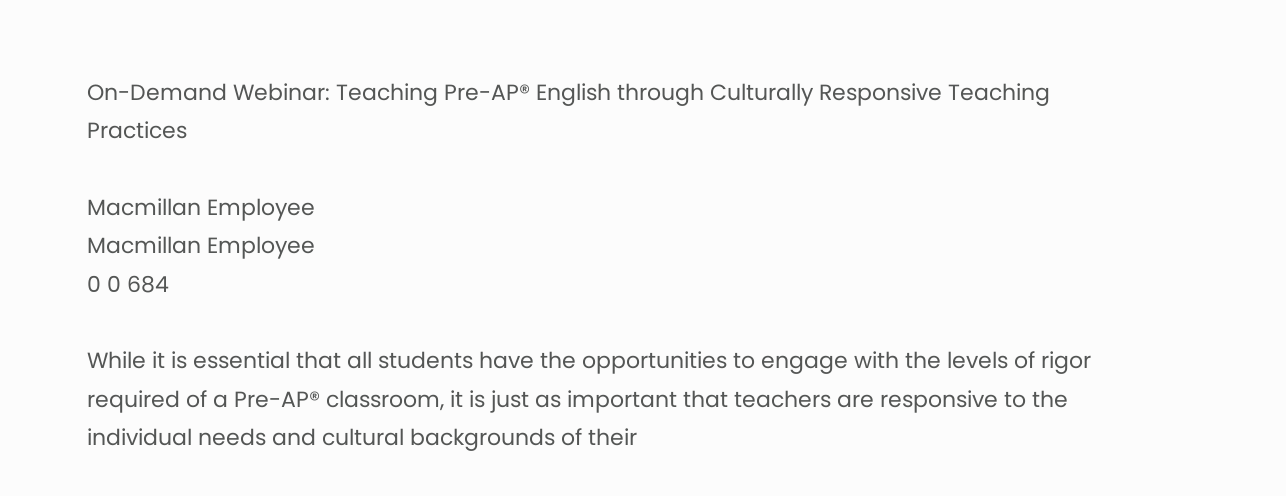On-Demand Webinar: Teaching Pre-AP® English through Culturally Responsive Teaching Practices

Macmillan Employee
Macmillan Employee
0 0 684

While it is essential that all students have the opportunities to engage with the levels of rigor required of a Pre-AP® classroom, it is just as important that teachers are responsive to the individual needs and cultural backgrounds of their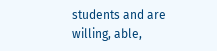students and are willing, able,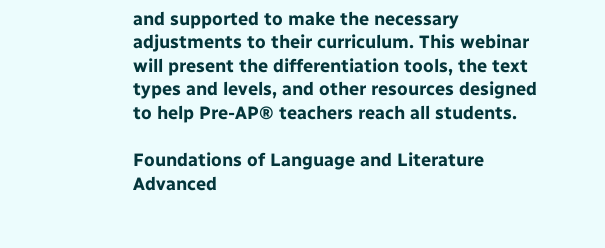and supported to make the necessary adjustments to their curriculum. This webinar will present the differentiation tools, the text types and levels, and other resources designed to help Pre-AP® teachers reach all students.

Foundations of Language and Literature  Advanced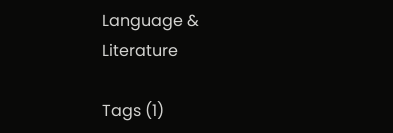Language & Literature

Tags (1)